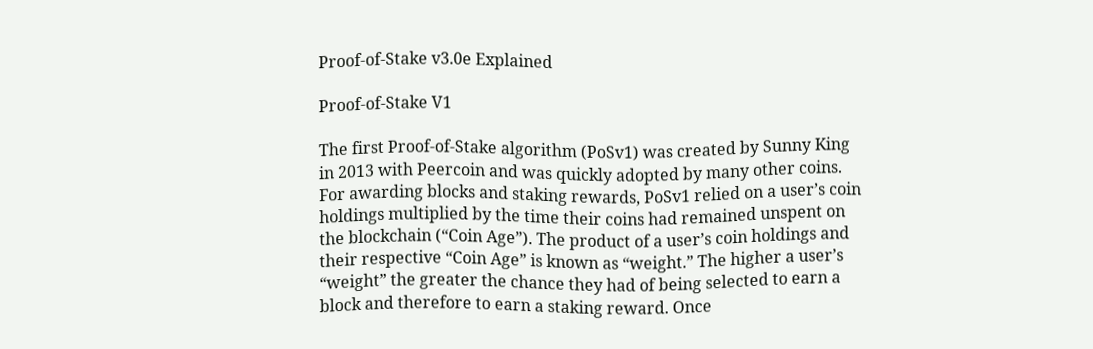Proof-of-Stake v3.0e Explained

Proof-of-Stake V1

The first Proof-of-Stake algorithm (PoSv1) was created by Sunny King in 2013 with Peercoin and was quickly adopted by many other coins. For awarding blocks and staking rewards, PoSv1 relied on a user’s coin holdings multiplied by the time their coins had remained unspent on the blockchain (“Coin Age”). The product of a user’s coin holdings and their respective “Coin Age” is known as “weight.” The higher a user’s “weight” the greater the chance they had of being selected to earn a block and therefore to earn a staking reward. Once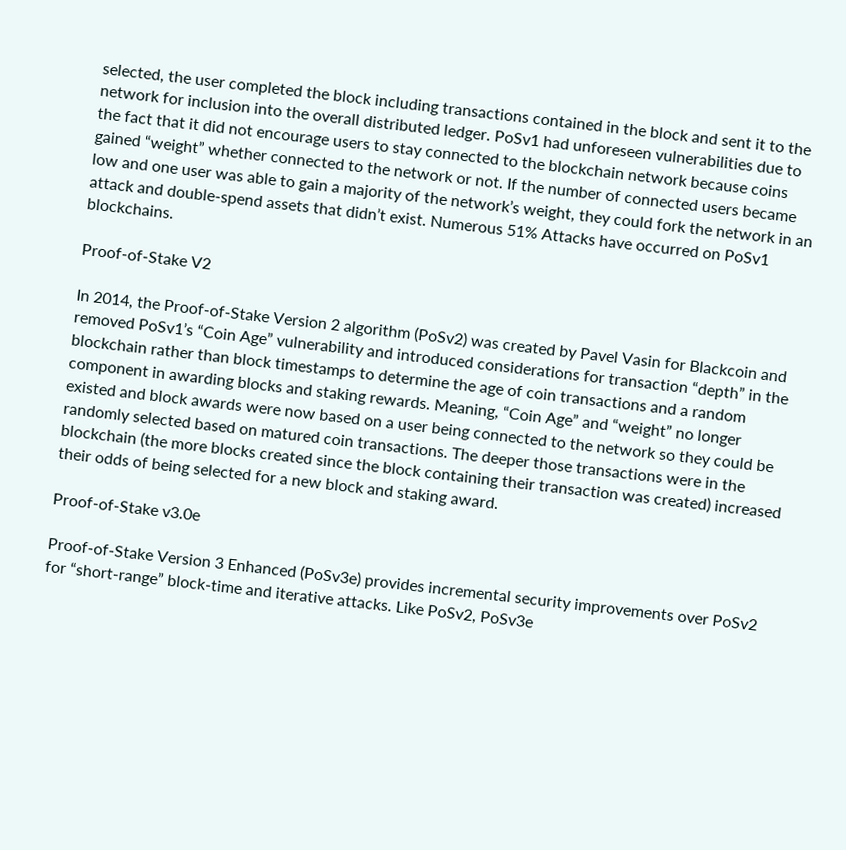selected, the user completed the block including transactions contained in the block and sent it to the network for inclusion into the overall distributed ledger. PoSv1 had unforeseen vulnerabilities due to the fact that it did not encourage users to stay connected to the blockchain network because coins gained “weight” whether connected to the network or not. If the number of connected users became low and one user was able to gain a majority of the network’s weight, they could fork the network in an attack and double-spend assets that didn’t exist. Numerous 51% Attacks have occurred on PoSv1 blockchains.

Proof-of-Stake V2

In 2014, the Proof-of-Stake Version 2 algorithm (PoSv2) was created by Pavel Vasin for Blackcoin and removed PoSv1’s “Coin Age” vulnerability and introduced considerations for transaction “depth” in the blockchain rather than block timestamps to determine the age of coin transactions and a random component in awarding blocks and staking rewards. Meaning, “Coin Age” and “weight” no longer existed and block awards were now based on a user being connected to the network so they could be randomly selected based on matured coin transactions. The deeper those transactions were in the blockchain (the more blocks created since the block containing their transaction was created) increased their odds of being selected for a new block and staking award.

Proof-of-Stake v3.0e

Proof-of-Stake Version 3 Enhanced (PoSv3e) provides incremental security improvements over PoSv2 for “short-range” block-time and iterative attacks. Like PoSv2, PoSv3e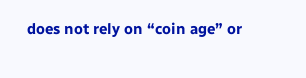does not rely on “coin age” or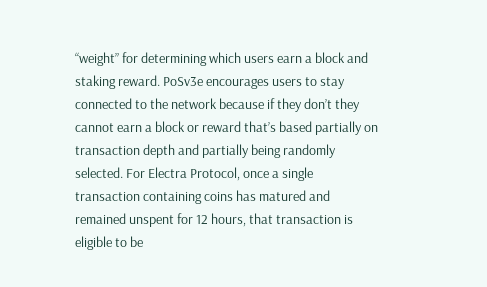“weight” for determining which users earn a block and staking reward. PoSv3e encourages users to stay connected to the network because if they don’t they cannot earn a block or reward that’s based partially on transaction depth and partially being randomly selected. For Electra Protocol, once a single transaction containing coins has matured and remained unspent for 12 hours, that transaction is eligible to be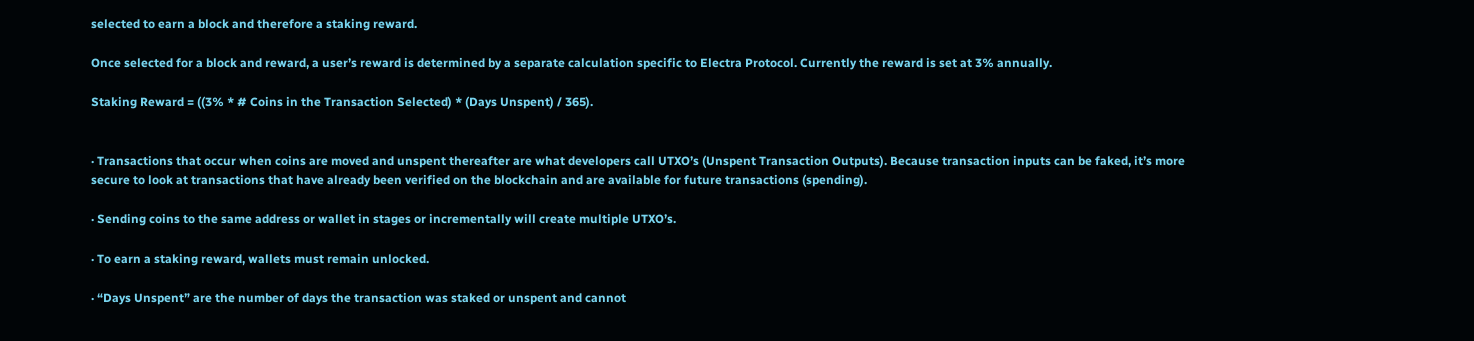selected to earn a block and therefore a staking reward.

Once selected for a block and reward, a user’s reward is determined by a separate calculation specific to Electra Protocol. Currently the reward is set at 3% annually.

Staking Reward = ((3% * # Coins in the Transaction Selected) * (Days Unspent) / 365).


· Transactions that occur when coins are moved and unspent thereafter are what developers call UTXO’s (Unspent Transaction Outputs). Because transaction inputs can be faked, it’s more secure to look at transactions that have already been verified on the blockchain and are available for future transactions (spending).

· Sending coins to the same address or wallet in stages or incrementally will create multiple UTXO’s.

· To earn a staking reward, wallets must remain unlocked.

· “Days Unspent” are the number of days the transaction was staked or unspent and cannot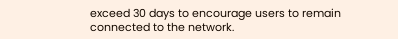exceed 30 days to encourage users to remain connected to the network.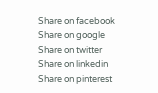Share on facebook
Share on google
Share on twitter
Share on linkedin
Share on pinterest